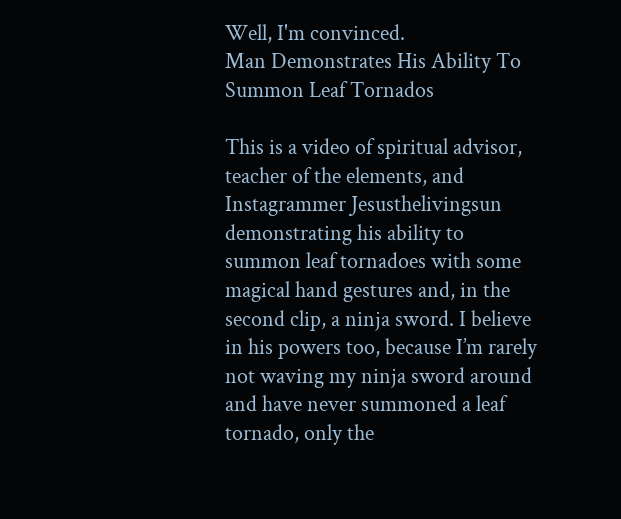Well, I'm convinced.
Man Demonstrates His Ability To Summon Leaf Tornados

This is a video of spiritual advisor, teacher of the elements, and Instagrammer Jesusthelivingsun demonstrating his ability to summon leaf tornadoes with some magical hand gestures and, in the second clip, a ninja sword. I believe in his powers too, because I’m rarely not waving my ninja sword around and have never summoned a leaf tornado, only the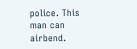police. This man can airbend.